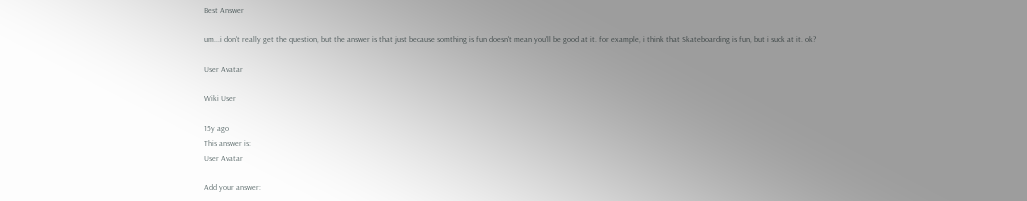Best Answer

um...i don't really get the question, but the answer is that just because somthing is fun doesn't mean you'll be good at it. for example, i think that Skateboarding is fun, but i suck at it. ok?

User Avatar

Wiki User

15y ago
This answer is:
User Avatar

Add your answer: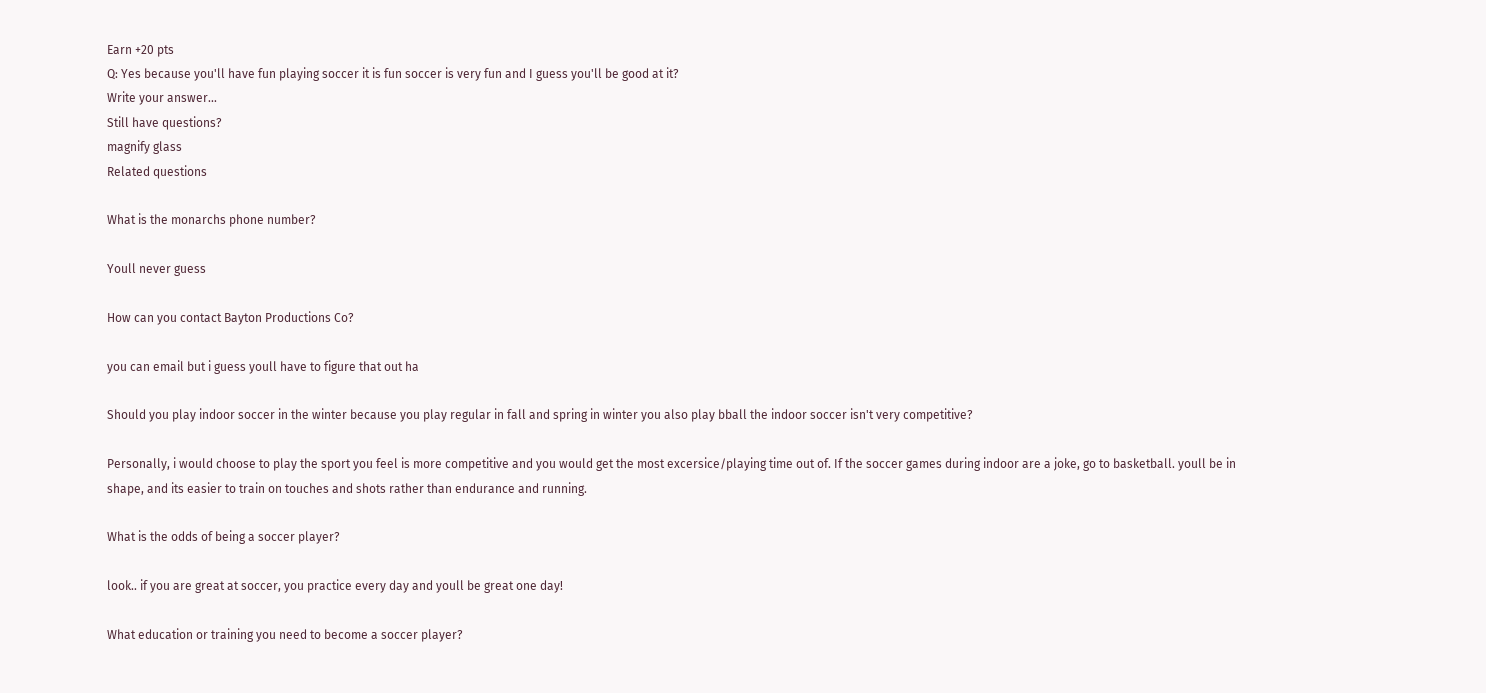Earn +20 pts
Q: Yes because you'll have fun playing soccer it is fun soccer is very fun and I guess you'll be good at it?
Write your answer...
Still have questions?
magnify glass
Related questions

What is the monarchs phone number?

Youll never guess

How can you contact Bayton Productions Co?

you can email but i guess youll have to figure that out ha

Should you play indoor soccer in the winter because you play regular in fall and spring in winter you also play bball the indoor soccer isn't very competitive?

Personally, i would choose to play the sport you feel is more competitive and you would get the most excersice/playing time out of. If the soccer games during indoor are a joke, go to basketball. youll be in shape, and its easier to train on touches and shots rather than endurance and running.

What is the odds of being a soccer player?

look.. if you are great at soccer, you practice every day and youll be great one day!

What education or training you need to become a soccer player?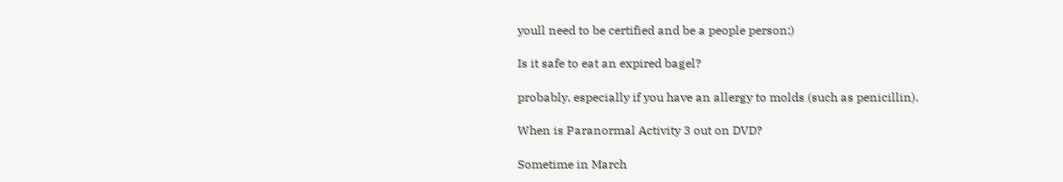youll need to be certified and be a people person;)

Is it safe to eat an expired bagel?

probably, especially if you have an allergy to molds (such as penicillin).

When is Paranormal Activity 3 out on DVD?

Sometime in March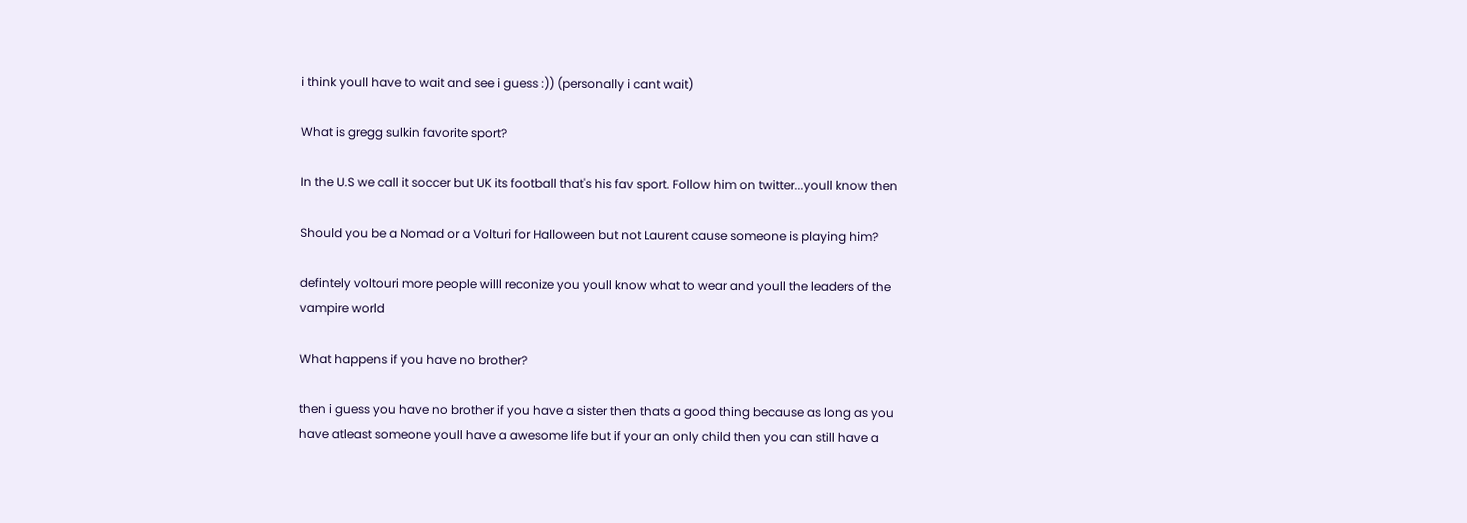i think youll have to wait and see i guess :)) (personally i cant wait)

What is gregg sulkin favorite sport?

In the U.S we call it soccer but UK its football that's his fav sport. Follow him on twitter...youll know then

Should you be a Nomad or a Volturi for Halloween but not Laurent cause someone is playing him?

defintely voltouri more people willl reconize you youll know what to wear and youll the leaders of the vampire world

What happens if you have no brother?

then i guess you have no brother if you have a sister then thats a good thing because as long as you have atleast someone youll have a awesome life but if your an only child then you can still have a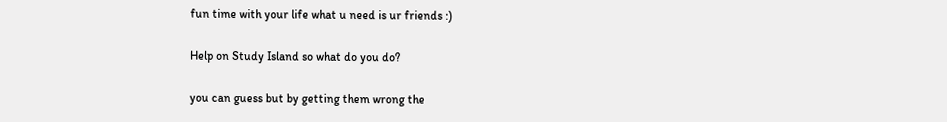fun time with your life what u need is ur friends :)

Help on Study Island so what do you do?

you can guess but by getting them wrong the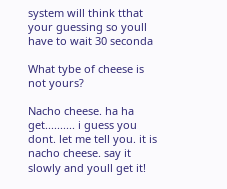system will think tthat your guessing so youll have to wait 30 seconda

What tybe of cheese is not yours?

Nacho cheese. ha ha get.......... i guess you dont. let me tell you. it is nacho cheese. say it slowly and youll get it!